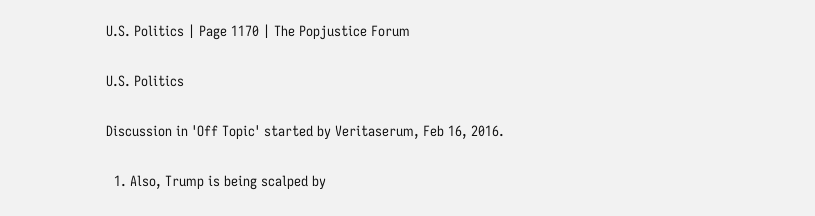U.S. Politics | Page 1170 | The Popjustice Forum

U.S. Politics

Discussion in 'Off Topic' started by Veritaserum, Feb 16, 2016.

  1. Also, Trump is being scalped by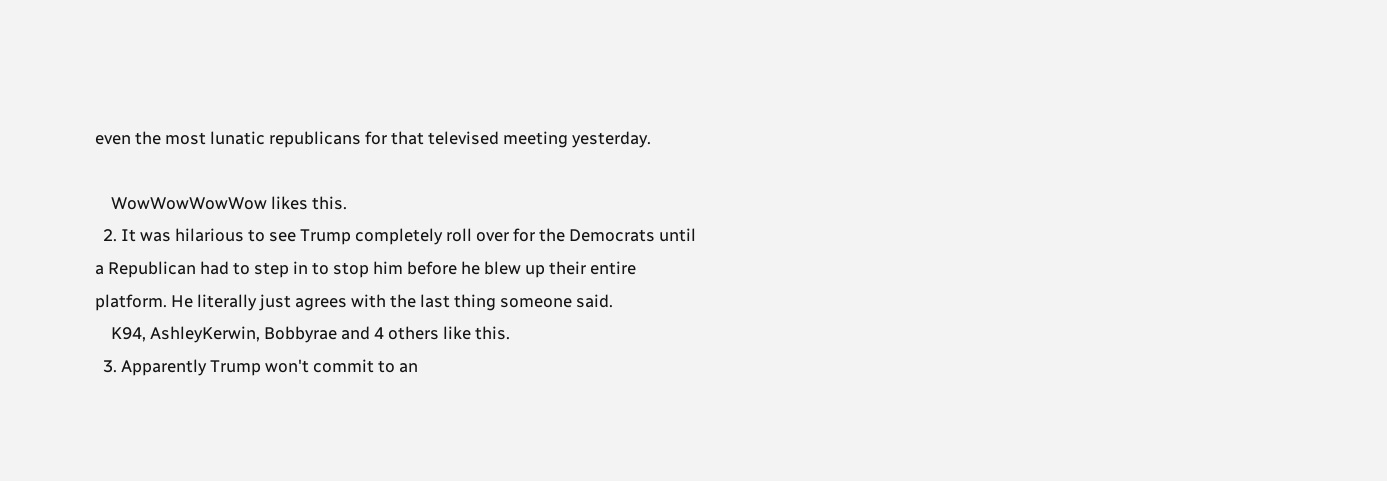even the most lunatic republicans for that televised meeting yesterday.

    WowWowWowWow likes this.
  2. It was hilarious to see Trump completely roll over for the Democrats until a Republican had to step in to stop him before he blew up their entire platform. He literally just agrees with the last thing someone said.
    K94, AshleyKerwin, Bobbyrae and 4 others like this.
  3. Apparently Trump won't commit to an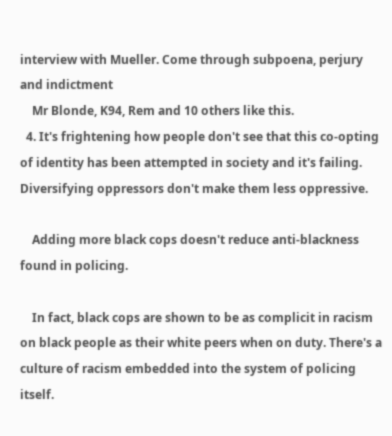interview with Mueller. Come through subpoena, perjury and indictment
    Mr Blonde, K94, Rem and 10 others like this.
  4. It's frightening how people don't see that this co-opting of identity has been attempted in society and it's failing. Diversifying oppressors don't make them less oppressive.

    Adding more black cops doesn't reduce anti-blackness found in policing.

    In fact, black cops are shown to be as complicit in racism on black people as their white peers when on duty. There's a culture of racism embedded into the system of policing itself.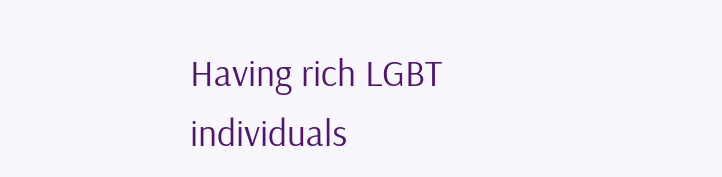Having rich LGBT individuals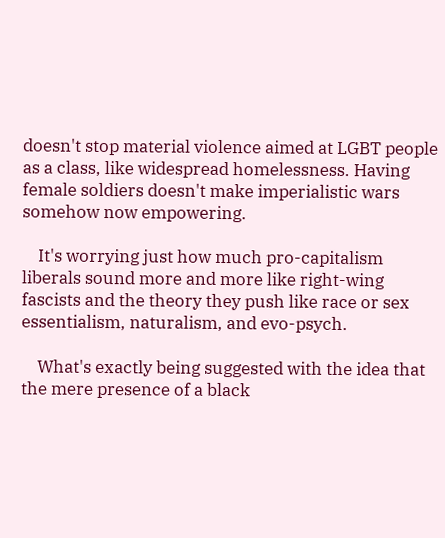doesn't stop material violence aimed at LGBT people as a class, like widespread homelessness. Having female soldiers doesn't make imperialistic wars somehow now empowering.

    It's worrying just how much pro-capitalism liberals sound more and more like right-wing fascists and the theory they push like race or sex essentialism, naturalism, and evo-psych.

    What's exactly being suggested with the idea that the mere presence of a black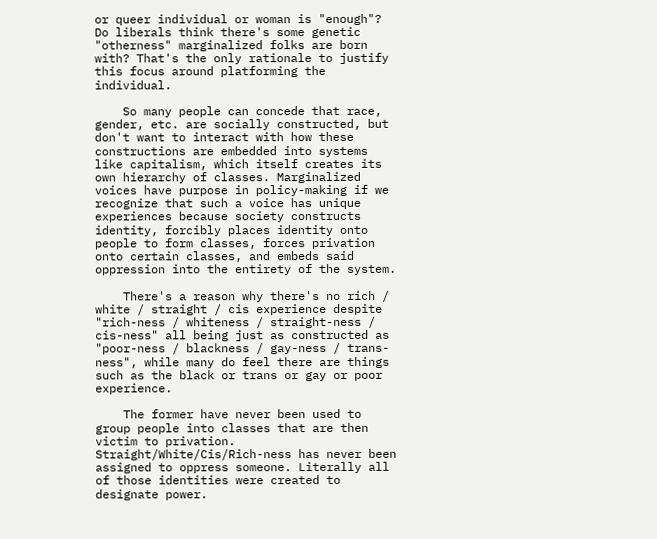or queer individual or woman is "enough"? Do liberals think there's some genetic "otherness" marginalized folks are born with? That's the only rationale to justify this focus around platforming the individual.

    So many people can concede that race, gender, etc. are socially constructed, but don't want to interact with how these constructions are embedded into systems like capitalism, which itself creates its own hierarchy of classes. Marginalized voices have purpose in policy-making if we recognize that such a voice has unique experiences because society constructs identity, forcibly places identity onto people to form classes, forces privation onto certain classes, and embeds said oppression into the entirety of the system.

    There's a reason why there's no rich / white / straight / cis experience despite "rich-ness / whiteness / straight-ness / cis-ness" all being just as constructed as "poor-ness / blackness / gay-ness / trans-ness", while many do feel there are things such as the black or trans or gay or poor experience.

    The former have never been used to group people into classes that are then victim to privation. Straight/White/Cis/Rich-ness has never been assigned to oppress someone. Literally all of those identities were created to designate power.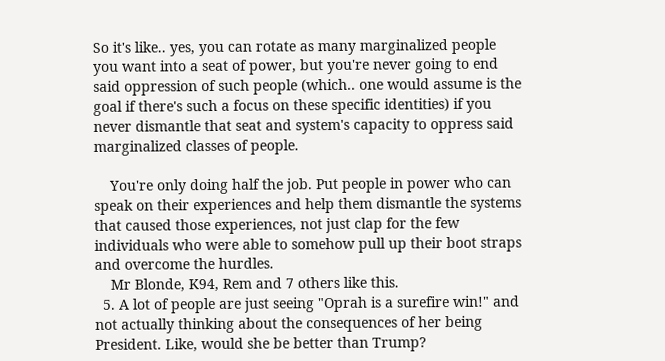So it's like.. yes, you can rotate as many marginalized people you want into a seat of power, but you're never going to end said oppression of such people (which.. one would assume is the goal if there's such a focus on these specific identities) if you never dismantle that seat and system's capacity to oppress said marginalized classes of people.

    You're only doing half the job. Put people in power who can speak on their experiences and help them dismantle the systems that caused those experiences, not just clap for the few individuals who were able to somehow pull up their boot straps and overcome the hurdles.
    Mr Blonde, K94, Rem and 7 others like this.
  5. A lot of people are just seeing "Oprah is a surefire win!" and not actually thinking about the consequences of her being President. Like, would she be better than Trump?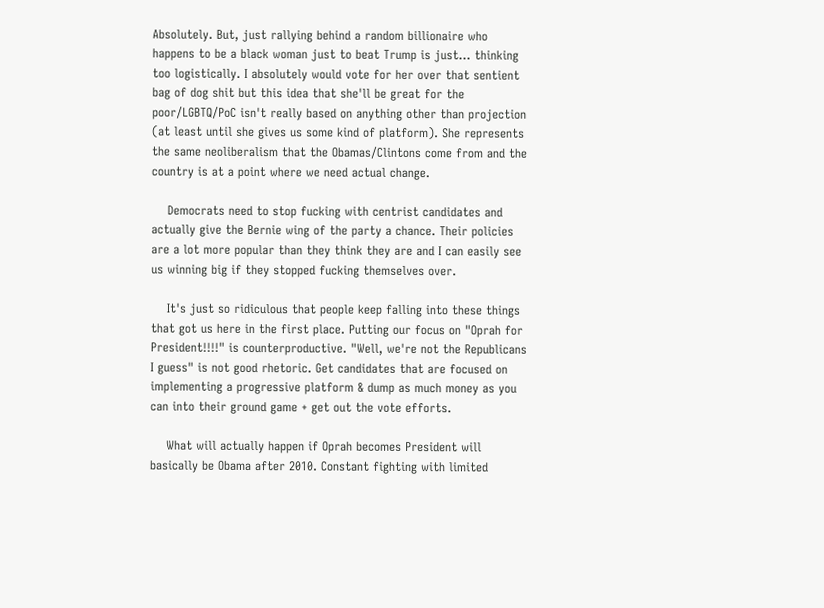Absolutely. But, just rallying behind a random billionaire who happens to be a black woman just to beat Trump is just... thinking too logistically. I absolutely would vote for her over that sentient bag of dog shit but this idea that she'll be great for the poor/LGBTQ/PoC isn't really based on anything other than projection (at least until she gives us some kind of platform). She represents the same neoliberalism that the Obamas/Clintons come from and the country is at a point where we need actual change.

    Democrats need to stop fucking with centrist candidates and actually give the Bernie wing of the party a chance. Their policies are a lot more popular than they think they are and I can easily see us winning big if they stopped fucking themselves over.

    It's just so ridiculous that people keep falling into these things that got us here in the first place. Putting our focus on "Oprah for President!!!!" is counterproductive. "Well, we're not the Republicans I guess" is not good rhetoric. Get candidates that are focused on implementing a progressive platform & dump as much money as you can into their ground game + get out the vote efforts.

    What will actually happen if Oprah becomes President will basically be Obama after 2010. Constant fighting with limited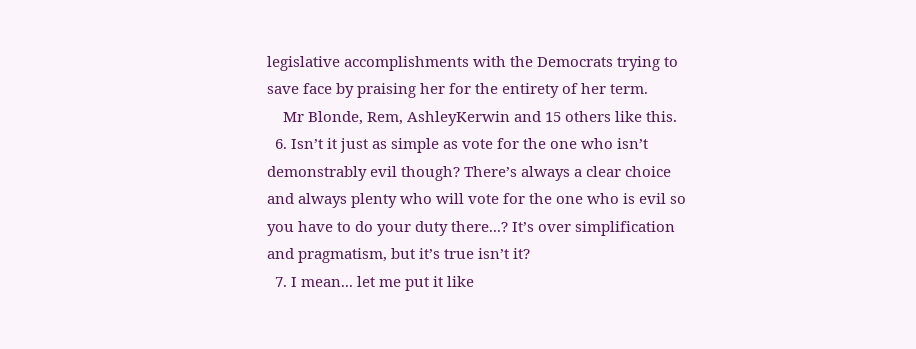legislative accomplishments with the Democrats trying to save face by praising her for the entirety of her term.
    Mr Blonde, Rem, AshleyKerwin and 15 others like this.
  6. Isn’t it just as simple as vote for the one who isn’t demonstrably evil though? There’s always a clear choice and always plenty who will vote for the one who is evil so you have to do your duty there...? It’s over simplification and pragmatism, but it’s true isn’t it?
  7. I mean... let me put it like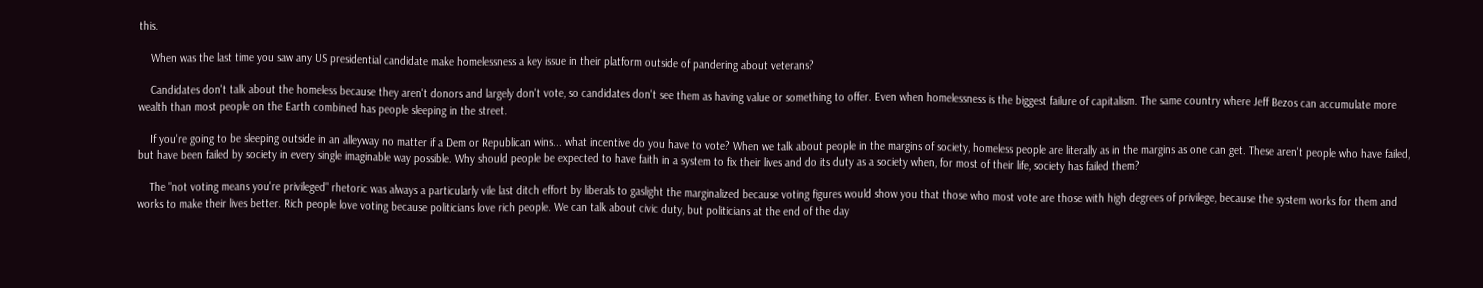this.

    When was the last time you saw any US presidential candidate make homelessness a key issue in their platform outside of pandering about veterans?

    Candidates don't talk about the homeless because they aren't donors and largely don't vote, so candidates don't see them as having value or something to offer. Even when homelessness is the biggest failure of capitalism. The same country where Jeff Bezos can accumulate more wealth than most people on the Earth combined has people sleeping in the street.

    If you're going to be sleeping outside in an alleyway no matter if a Dem or Republican wins... what incentive do you have to vote? When we talk about people in the margins of society, homeless people are literally as in the margins as one can get. These aren't people who have failed, but have been failed by society in every single imaginable way possible. Why should people be expected to have faith in a system to fix their lives and do its duty as a society when, for most of their life, society has failed them?

    The "not voting means you're privileged" rhetoric was always a particularly vile last ditch effort by liberals to gaslight the marginalized because voting figures would show you that those who most vote are those with high degrees of privilege, because the system works for them and works to make their lives better. Rich people love voting because politicians love rich people. We can talk about civic duty, but politicians at the end of the day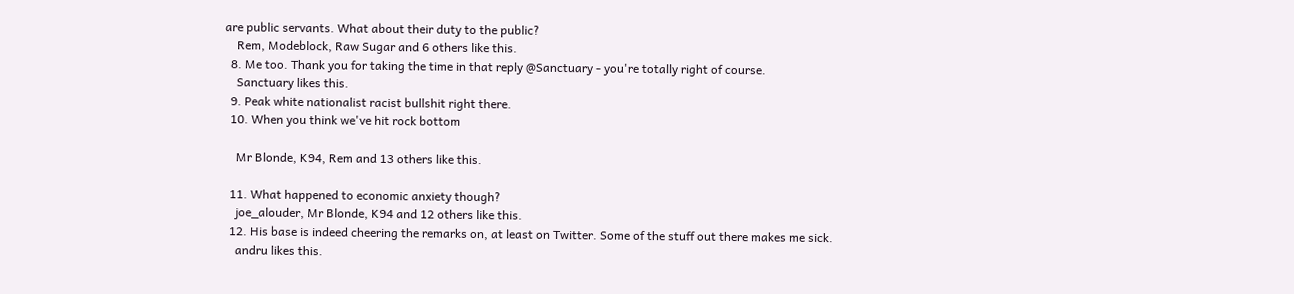are public servants. What about their duty to the public?
    Rem, Modeblock, Raw Sugar and 6 others like this.
  8. Me too. Thank you for taking the time in that reply @Sanctuary - you're totally right of course.
    Sanctuary likes this.
  9. Peak white nationalist racist bullshit right there.
  10. When you think we've hit rock bottom

    Mr Blonde, K94, Rem and 13 others like this.

  11. What happened to economic anxiety though?
    joe_alouder, Mr Blonde, K94 and 12 others like this.
  12. His base is indeed cheering the remarks on, at least on Twitter. Some of the stuff out there makes me sick.
    andru likes this.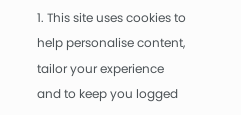1. This site uses cookies to help personalise content, tailor your experience and to keep you logged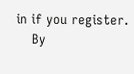in if you register.
    By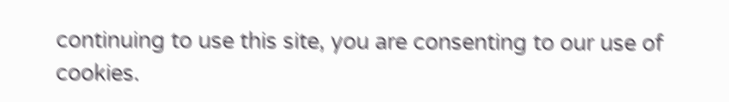continuing to use this site, you are consenting to our use of cookies.